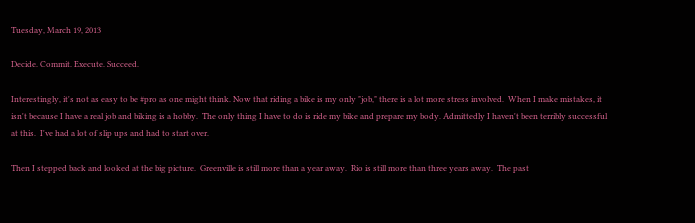Tuesday, March 19, 2013

Decide. Commit. Execute. Succeed.

Interestingly, it's not as easy to be #pro as one might think. Now that riding a bike is my only "job," there is a lot more stress involved.  When I make mistakes, it isn't because I have a real job and biking is a hobby.  The only thing I have to do is ride my bike and prepare my body. Admittedly I haven't been terribly successful at this.  I've had a lot of slip ups and had to start over.

Then I stepped back and looked at the big picture.  Greenville is still more than a year away.  Rio is still more than three years away.  The past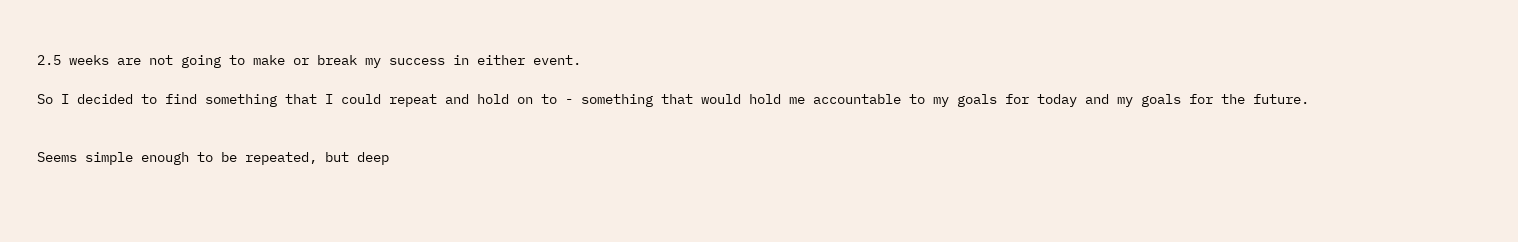2.5 weeks are not going to make or break my success in either event.

So I decided to find something that I could repeat and hold on to - something that would hold me accountable to my goals for today and my goals for the future.


Seems simple enough to be repeated, but deep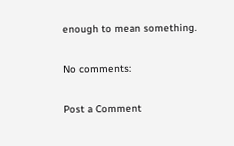enough to mean something.

No comments:

Post a Comment